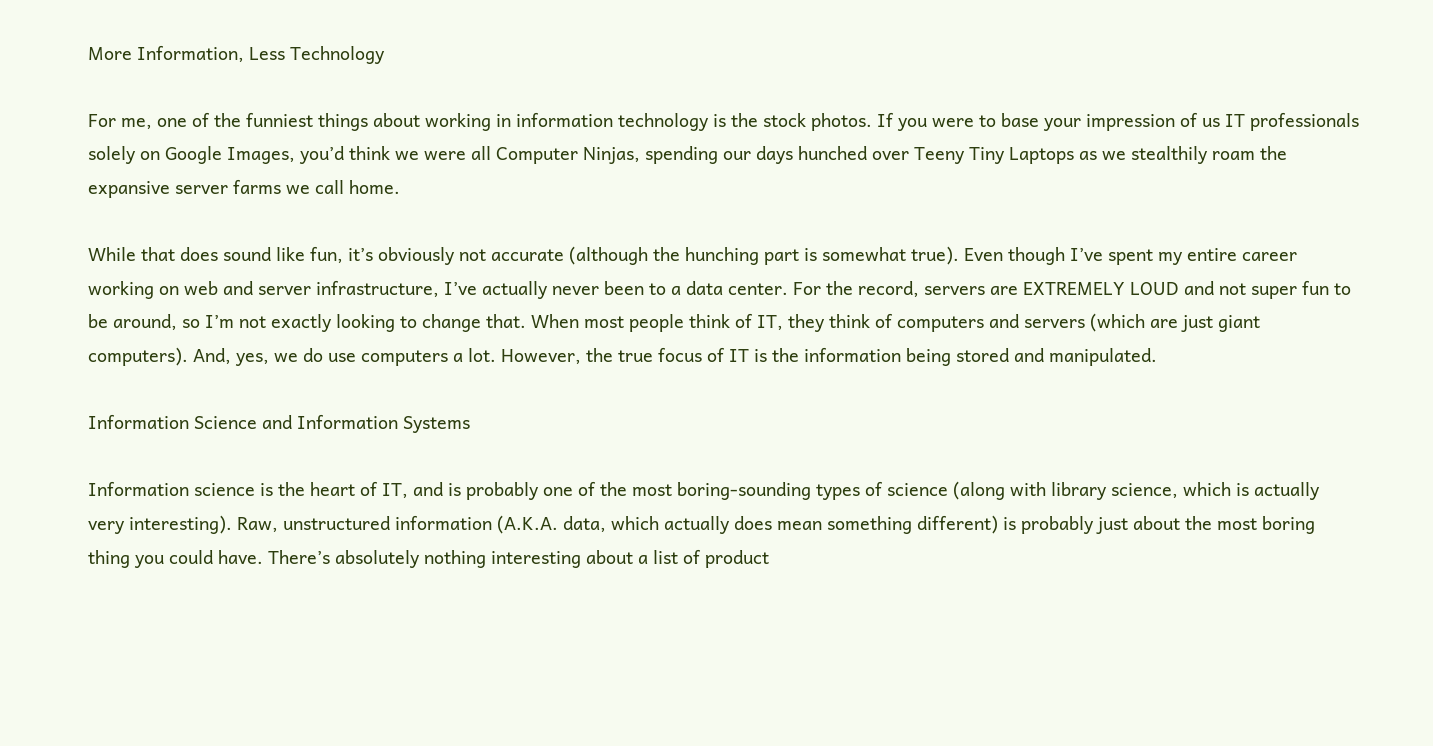More Information, Less Technology

For me, one of the funniest things about working in information technology is the stock photos. If you were to base your impression of us IT professionals solely on Google Images, you’d think we were all Computer Ninjas, spending our days hunched over Teeny Tiny Laptops as we stealthily roam the expansive server farms we call home.

While that does sound like fun, it’s obviously not accurate (although the hunching part is somewhat true). Even though I’ve spent my entire career working on web and server infrastructure, I’ve actually never been to a data center. For the record, servers are EXTREMELY LOUD and not super fun to be around, so I’m not exactly looking to change that. When most people think of IT, they think of computers and servers (which are just giant computers). And, yes, we do use computers a lot. However, the true focus of IT is the information being stored and manipulated.

Information Science and Information Systems

Information science is the heart of IT, and is probably one of the most boring-sounding types of science (along with library science, which is actually very interesting). Raw, unstructured information (A.K.A. data, which actually does mean something different) is probably just about the most boring thing you could have. There’s absolutely nothing interesting about a list of product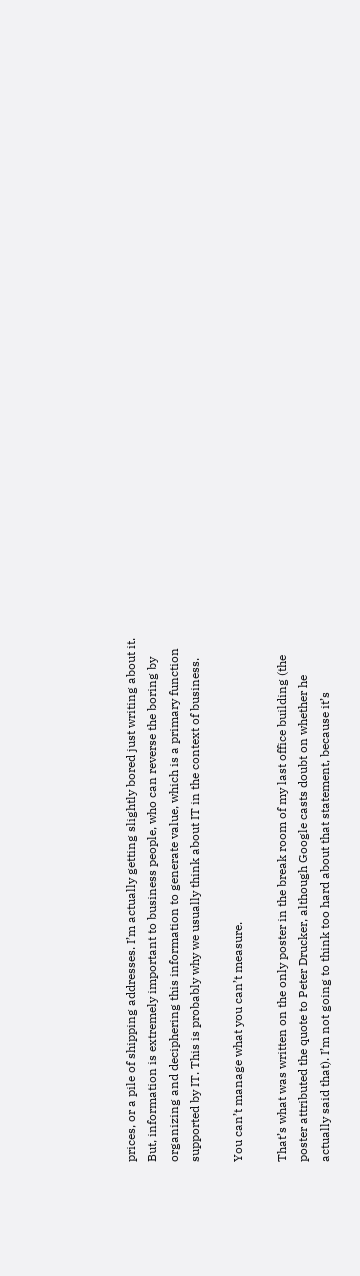prices, or a pile of shipping addresses. I’m actually getting slightly bored just writing about it. But, information is extremely important to business people, who can reverse the boring by organizing and deciphering this information to generate value, which is a primary function supported by IT. This is probably why we usually think about IT in the context of business.

You can’t manage what you can’t measure.

That’s what was written on the only poster in the break room of my last office building (the poster attributed the quote to Peter Drucker, although Google casts doubt on whether he actually said that). I’m not going to think too hard about that statement, because it’s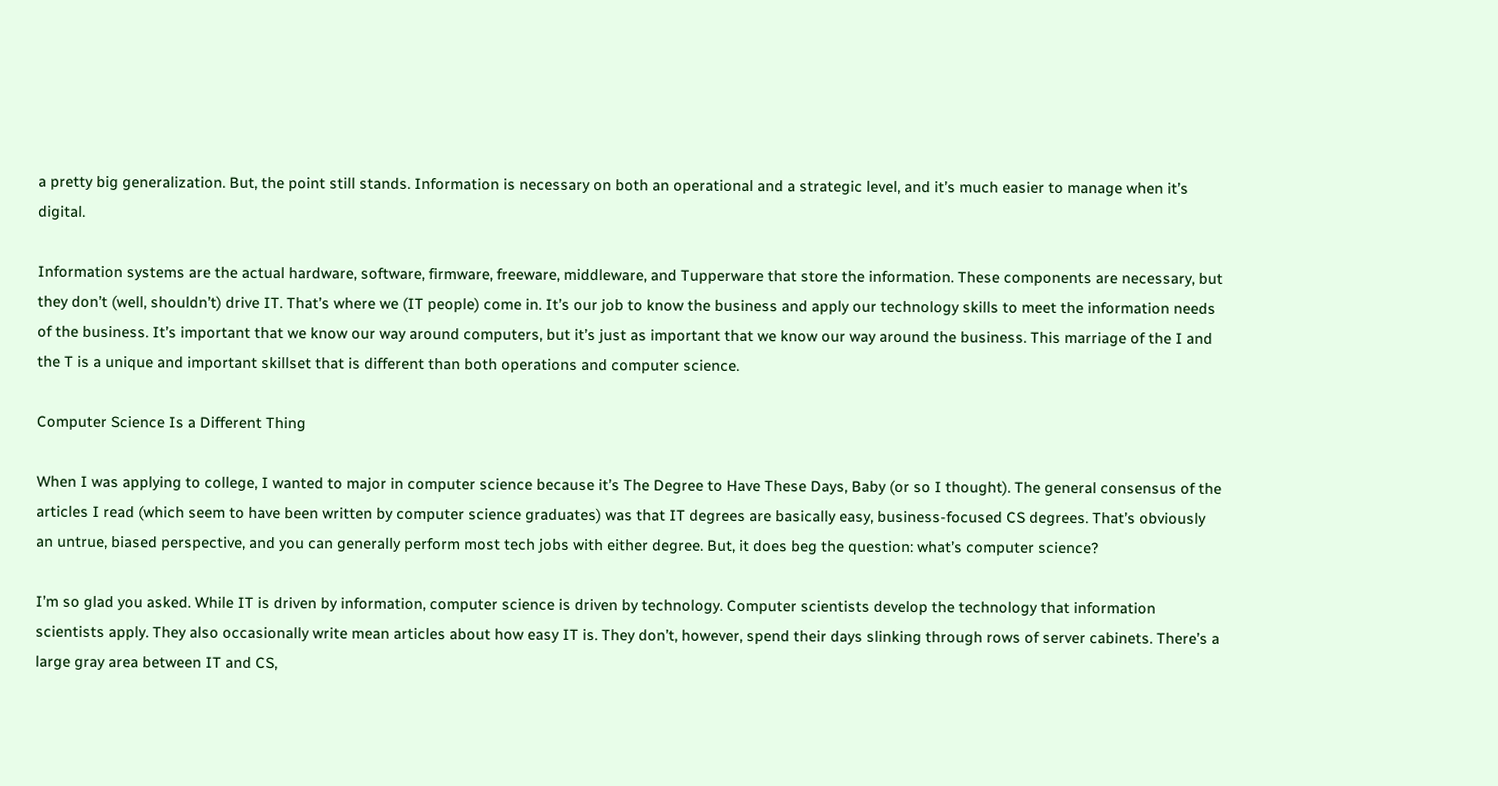a pretty big generalization. But, the point still stands. Information is necessary on both an operational and a strategic level, and it’s much easier to manage when it’s digital.

Information systems are the actual hardware, software, firmware, freeware, middleware, and Tupperware that store the information. These components are necessary, but they don’t (well, shouldn’t) drive IT. That’s where we (IT people) come in. It’s our job to know the business and apply our technology skills to meet the information needs of the business. It’s important that we know our way around computers, but it’s just as important that we know our way around the business. This marriage of the I and the T is a unique and important skillset that is different than both operations and computer science.

Computer Science Is a Different Thing

When I was applying to college, I wanted to major in computer science because it’s The Degree to Have These Days, Baby (or so I thought). The general consensus of the articles I read (which seem to have been written by computer science graduates) was that IT degrees are basically easy, business-focused CS degrees. That’s obviously an untrue, biased perspective, and you can generally perform most tech jobs with either degree. But, it does beg the question: what’s computer science?

I’m so glad you asked. While IT is driven by information, computer science is driven by technology. Computer scientists develop the technology that information scientists apply. They also occasionally write mean articles about how easy IT is. They don’t, however, spend their days slinking through rows of server cabinets. There’s a large gray area between IT and CS,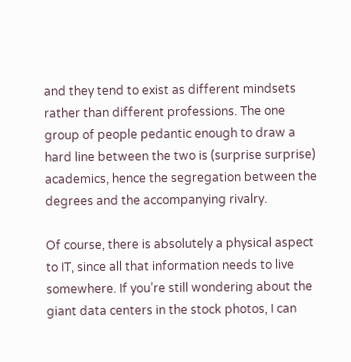and they tend to exist as different mindsets rather than different professions. The one group of people pedantic enough to draw a hard line between the two is (surprise surprise) academics, hence the segregation between the degrees and the accompanying rivalry.

Of course, there is absolutely a physical aspect to IT, since all that information needs to live somewhere. If you’re still wondering about the giant data centers in the stock photos, I can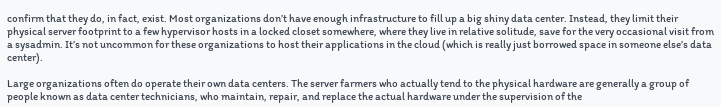confirm that they do, in fact, exist. Most organizations don’t have enough infrastructure to fill up a big shiny data center. Instead, they limit their physical server footprint to a few hypervisor hosts in a locked closet somewhere, where they live in relative solitude, save for the very occasional visit from a sysadmin. It’s not uncommon for these organizations to host their applications in the cloud (which is really just borrowed space in someone else’s data center).

Large organizations often do operate their own data centers. The server farmers who actually tend to the physical hardware are generally a group of people known as data center technicians, who maintain, repair, and replace the actual hardware under the supervision of the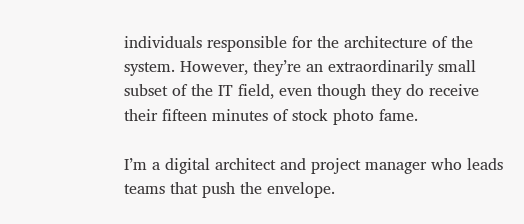individuals responsible for the architecture of the system. However, they’re an extraordinarily small subset of the IT field, even though they do receive their fifteen minutes of stock photo fame.

I’m a digital architect and project manager who leads teams that push the envelope.